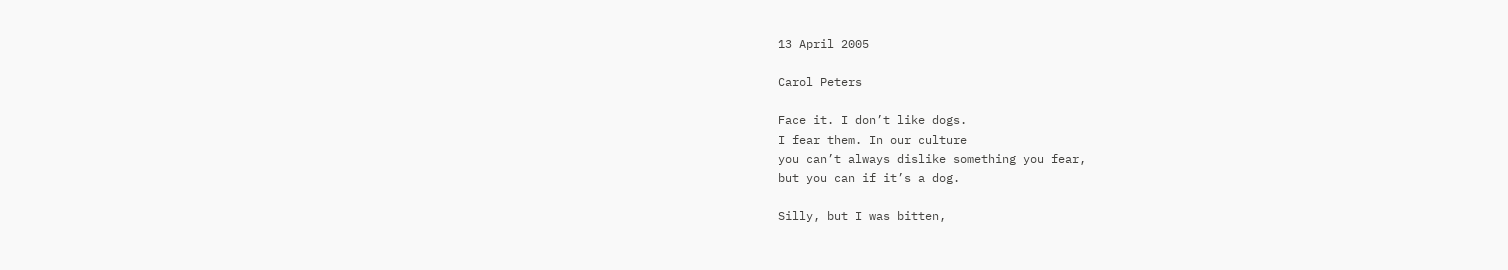13 April 2005

Carol Peters

Face it. I don’t like dogs.
I fear them. In our culture
you can’t always dislike something you fear,
but you can if it’s a dog.

Silly, but I was bitten,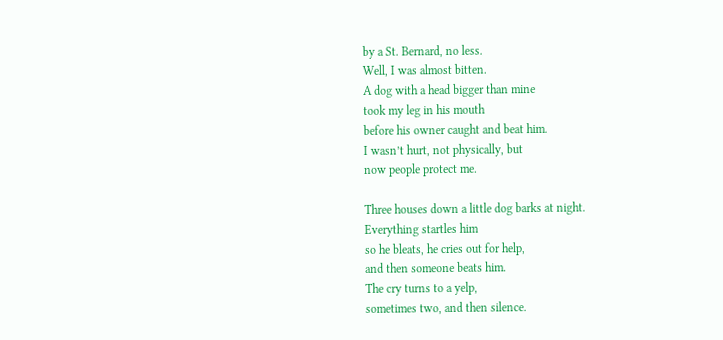by a St. Bernard, no less.
Well, I was almost bitten.
A dog with a head bigger than mine
took my leg in his mouth
before his owner caught and beat him.
I wasn’t hurt, not physically, but
now people protect me.

Three houses down a little dog barks at night.
Everything startles him
so he bleats, he cries out for help,
and then someone beats him.
The cry turns to a yelp,
sometimes two, and then silence.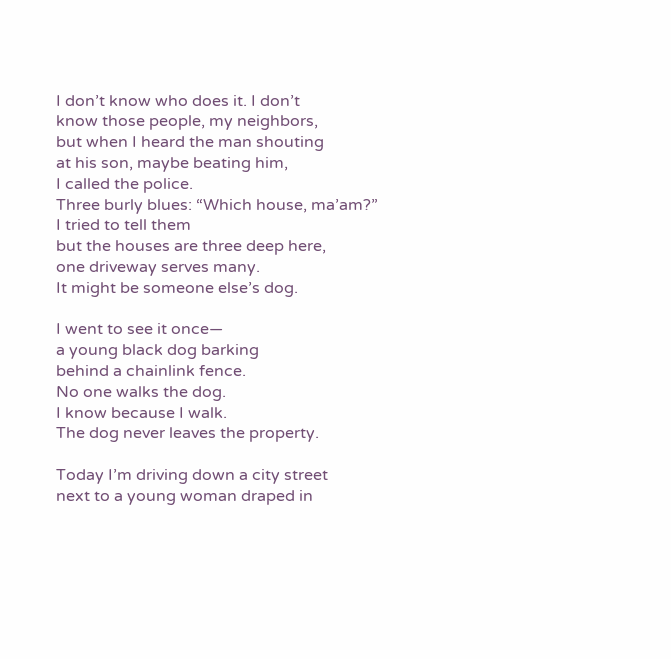I don’t know who does it. I don’t
know those people, my neighbors,
but when I heard the man shouting
at his son, maybe beating him,
I called the police.
Three burly blues: “Which house, ma’am?”
I tried to tell them
but the houses are three deep here,
one driveway serves many.
It might be someone else’s dog.

I went to see it once—
a young black dog barking
behind a chainlink fence.
No one walks the dog.
I know because I walk.
The dog never leaves the property.

Today I’m driving down a city street
next to a young woman draped in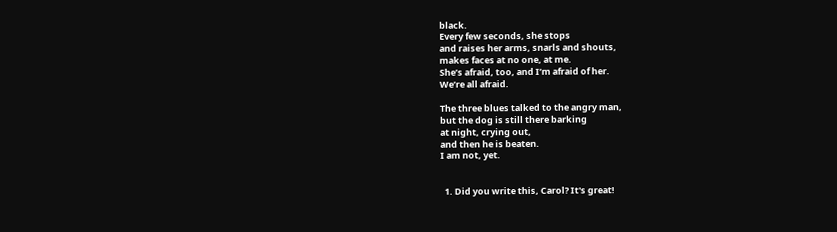black.
Every few seconds, she stops
and raises her arms, snarls and shouts,
makes faces at no one, at me.
She’s afraid, too, and I’m afraid of her.
We’re all afraid.

The three blues talked to the angry man,
but the dog is still there barking
at night, crying out,
and then he is beaten.
I am not, yet.


  1. Did you write this, Carol? It's great!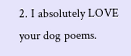2. I absolutely LOVE your dog poems.